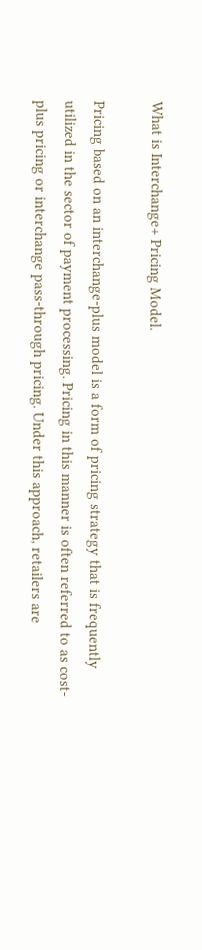What is Interchange+ Pricing Model.

Pricing based on an interchange-plus model is a form of pricing strategy that is frequently utilized in the sector of payment processing. Pricing in this manner is often referred to as cost-plus pricing or interchange pass-through pricing. Under this approach, retailers are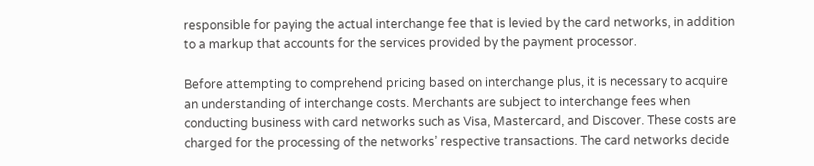responsible for paying the actual interchange fee that is levied by the card networks, in addition to a markup that accounts for the services provided by the payment processor.

Before attempting to comprehend pricing based on interchange plus, it is necessary to acquire an understanding of interchange costs. Merchants are subject to interchange fees when conducting business with card networks such as Visa, Mastercard, and Discover. These costs are charged for the processing of the networks’ respective transactions. The card networks decide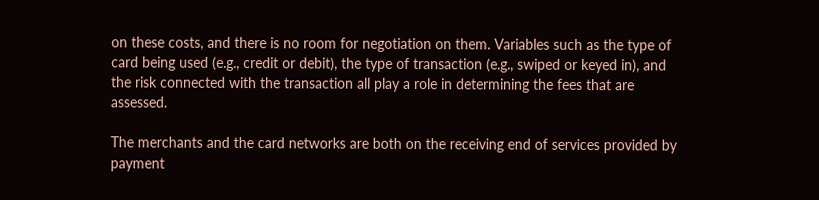on these costs, and there is no room for negotiation on them. Variables such as the type of card being used (e.g., credit or debit), the type of transaction (e.g., swiped or keyed in), and the risk connected with the transaction all play a role in determining the fees that are assessed.

The merchants and the card networks are both on the receiving end of services provided by payment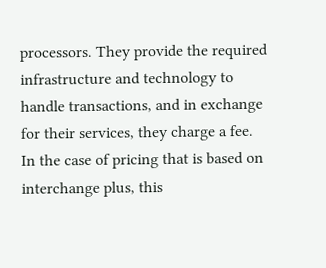processors. They provide the required infrastructure and technology to handle transactions, and in exchange for their services, they charge a fee. In the case of pricing that is based on interchange plus, this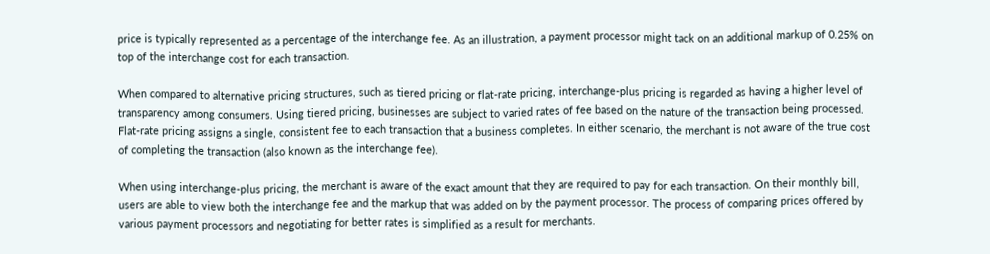price is typically represented as a percentage of the interchange fee. As an illustration, a payment processor might tack on an additional markup of 0.25% on top of the interchange cost for each transaction.

When compared to alternative pricing structures, such as tiered pricing or flat-rate pricing, interchange-plus pricing is regarded as having a higher level of transparency among consumers. Using tiered pricing, businesses are subject to varied rates of fee based on the nature of the transaction being processed. Flat-rate pricing assigns a single, consistent fee to each transaction that a business completes. In either scenario, the merchant is not aware of the true cost of completing the transaction (also known as the interchange fee).

When using interchange-plus pricing, the merchant is aware of the exact amount that they are required to pay for each transaction. On their monthly bill, users are able to view both the interchange fee and the markup that was added on by the payment processor. The process of comparing prices offered by various payment processors and negotiating for better rates is simplified as a result for merchants.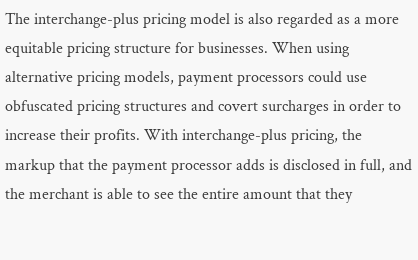The interchange-plus pricing model is also regarded as a more equitable pricing structure for businesses. When using alternative pricing models, payment processors could use obfuscated pricing structures and covert surcharges in order to increase their profits. With interchange-plus pricing, the markup that the payment processor adds is disclosed in full, and the merchant is able to see the entire amount that they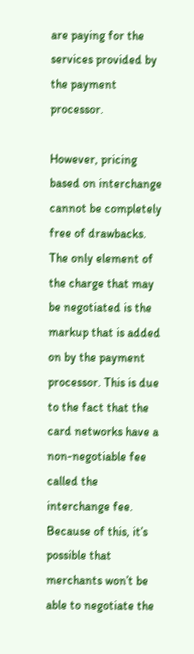are paying for the services provided by the payment processor.

However, pricing based on interchange cannot be completely free of drawbacks. The only element of the charge that may be negotiated is the markup that is added on by the payment processor. This is due to the fact that the card networks have a non-negotiable fee called the interchange fee. Because of this, it’s possible that merchants won’t be able to negotiate the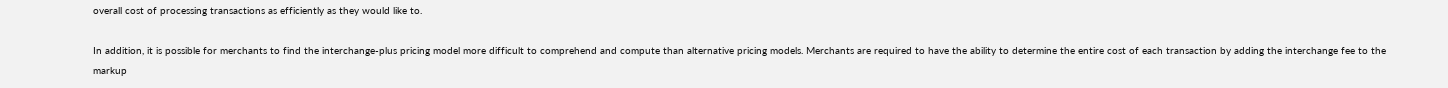overall cost of processing transactions as efficiently as they would like to.

In addition, it is possible for merchants to find the interchange-plus pricing model more difficult to comprehend and compute than alternative pricing models. Merchants are required to have the ability to determine the entire cost of each transaction by adding the interchange fee to the markup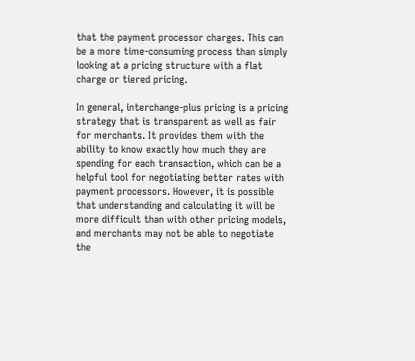that the payment processor charges. This can be a more time-consuming process than simply looking at a pricing structure with a flat charge or tiered pricing.

In general, interchange-plus pricing is a pricing strategy that is transparent as well as fair for merchants. It provides them with the ability to know exactly how much they are spending for each transaction, which can be a helpful tool for negotiating better rates with payment processors. However, it is possible that understanding and calculating it will be more difficult than with other pricing models, and merchants may not be able to negotiate the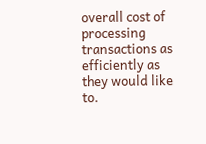overall cost of processing transactions as efficiently as they would like to.